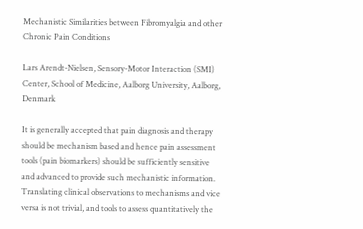Mechanistic Similarities between Fibromyalgia and other Chronic Pain Conditions

Lars Arendt-Nielsen, Sensory-Motor Interaction (SMI) Center, School of Medicine, Aalborg University, Aalborg, Denmark

It is generally accepted that pain diagnosis and therapy should be mechanism based and hence pain assessment tools (pain biomarkers) should be sufficiently sensitive and advanced to provide such mechanistic information. Translating clinical observations to mechanisms and vice versa is not trivial, and tools to assess quantitatively the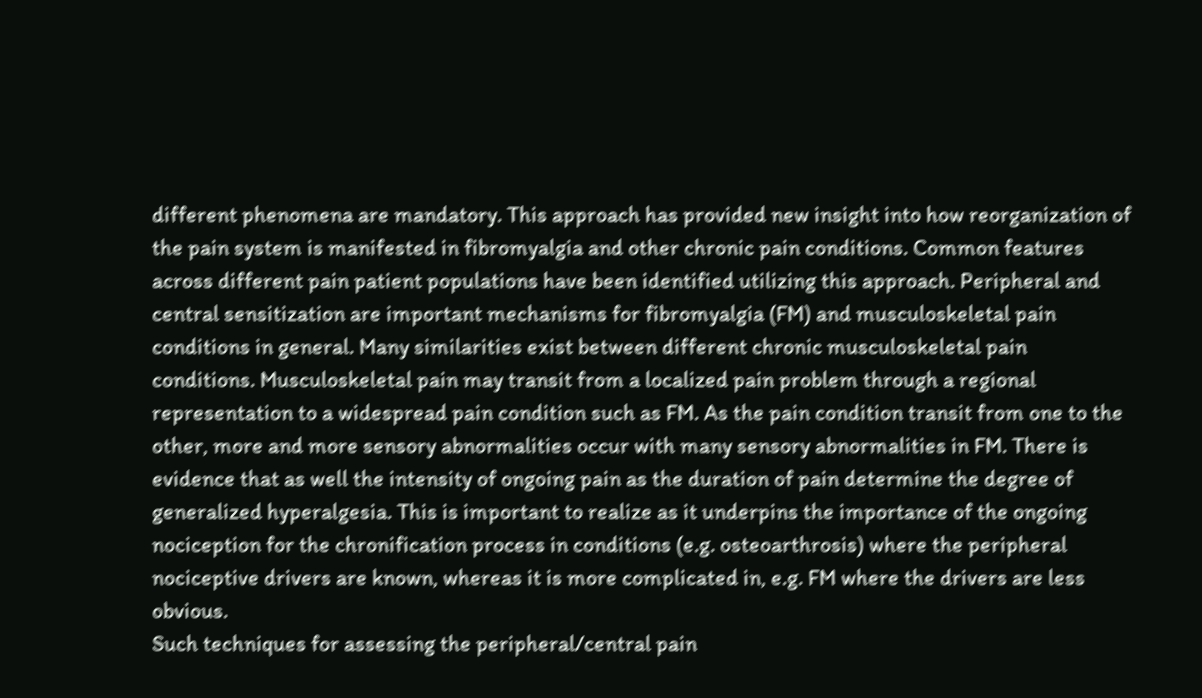different phenomena are mandatory. This approach has provided new insight into how reorganization of the pain system is manifested in fibromyalgia and other chronic pain conditions. Common features across different pain patient populations have been identified utilizing this approach. Peripheral and central sensitization are important mechanisms for fibromyalgia (FM) and musculoskeletal pain conditions in general. Many similarities exist between different chronic musculoskeletal pain conditions. Musculoskeletal pain may transit from a localized pain problem through a regional representation to a widespread pain condition such as FM. As the pain condition transit from one to the other, more and more sensory abnormalities occur with many sensory abnormalities in FM. There is evidence that as well the intensity of ongoing pain as the duration of pain determine the degree of generalized hyperalgesia. This is important to realize as it underpins the importance of the ongoing nociception for the chronification process in conditions (e.g. osteoarthrosis) where the peripheral nociceptive drivers are known, whereas it is more complicated in, e.g. FM where the drivers are less obvious.
Such techniques for assessing the peripheral/central pain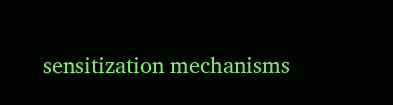sensitization mechanisms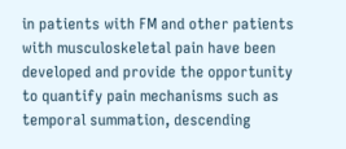in patients with FM and other patients with musculoskeletal pain have been developed and provide the opportunity to quantify pain mechanisms such as temporal summation, descending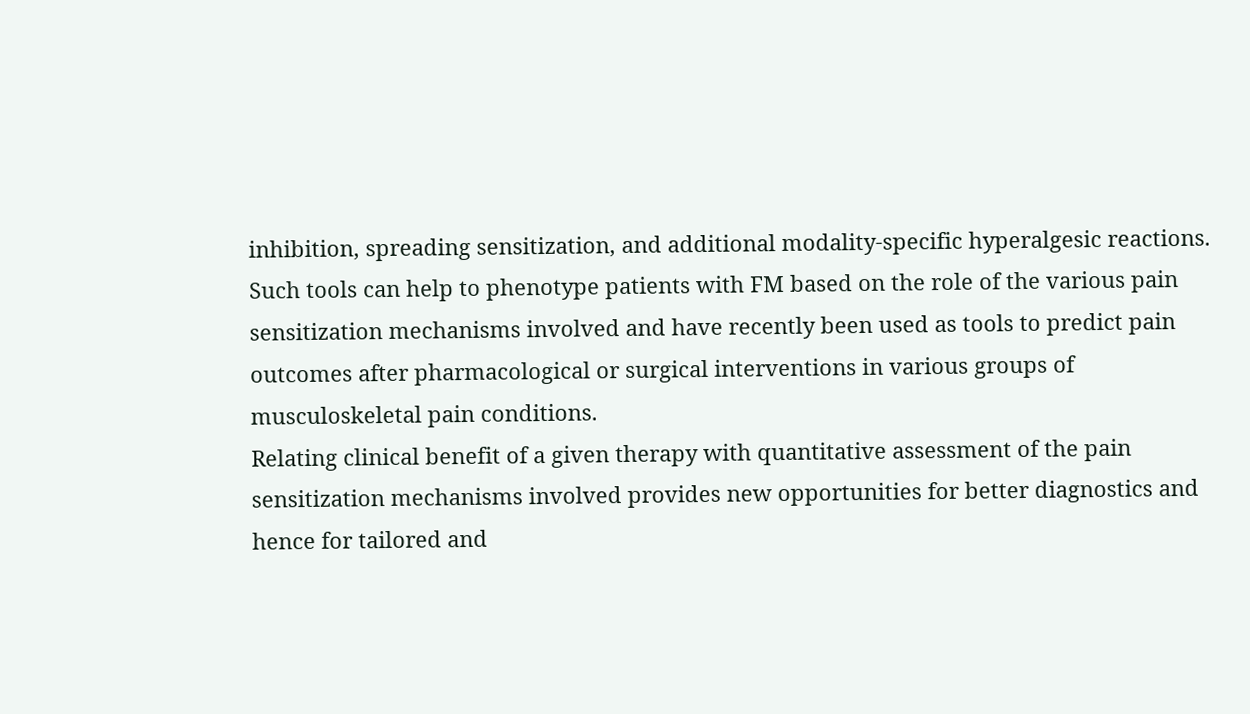inhibition, spreading sensitization, and additional modality-specific hyperalgesic reactions. Such tools can help to phenotype patients with FM based on the role of the various pain sensitization mechanisms involved and have recently been used as tools to predict pain outcomes after pharmacological or surgical interventions in various groups of musculoskeletal pain conditions.
Relating clinical benefit of a given therapy with quantitative assessment of the pain sensitization mechanisms involved provides new opportunities for better diagnostics and hence for tailored and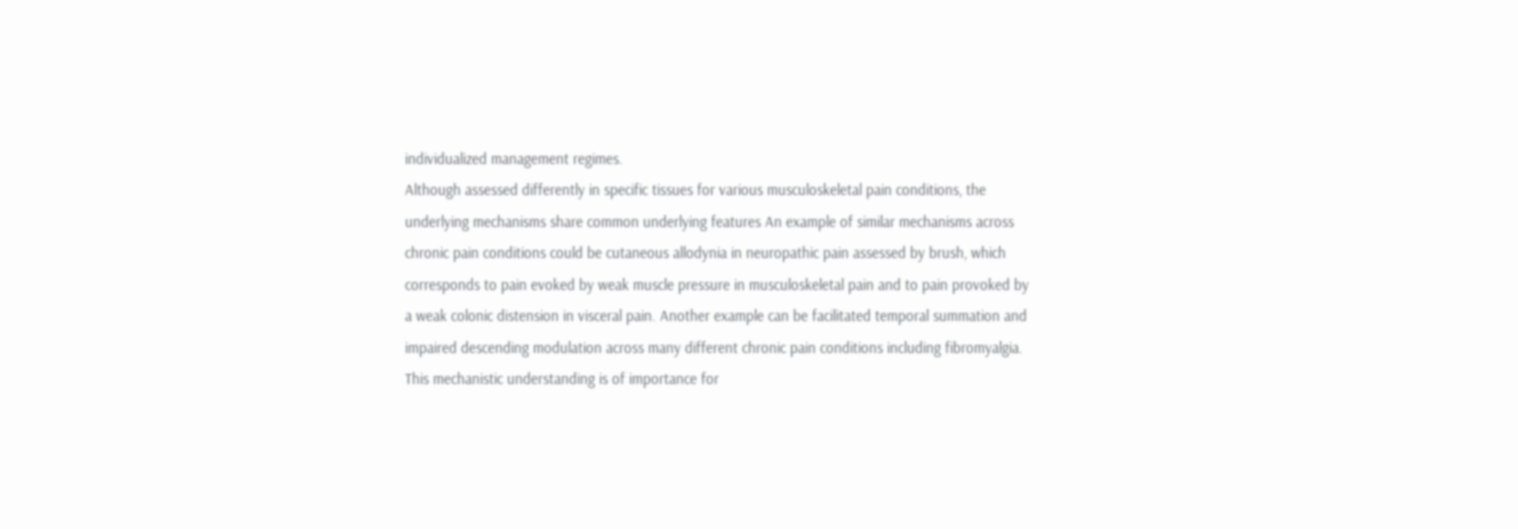individualized management regimes.
Although assessed differently in specific tissues for various musculoskeletal pain conditions, the underlying mechanisms share common underlying features An example of similar mechanisms across chronic pain conditions could be cutaneous allodynia in neuropathic pain assessed by brush, which corresponds to pain evoked by weak muscle pressure in musculoskeletal pain and to pain provoked by a weak colonic distension in visceral pain. Another example can be facilitated temporal summation and impaired descending modulation across many different chronic pain conditions including fibromyalgia. This mechanistic understanding is of importance for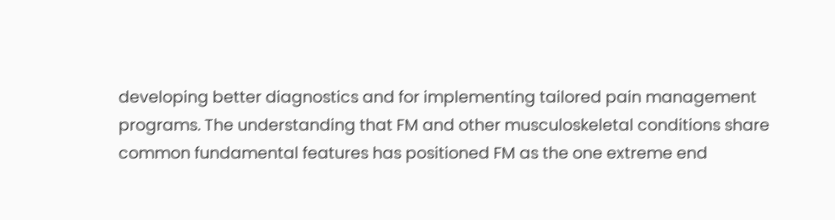developing better diagnostics and for implementing tailored pain management programs. The understanding that FM and other musculoskeletal conditions share common fundamental features has positioned FM as the one extreme end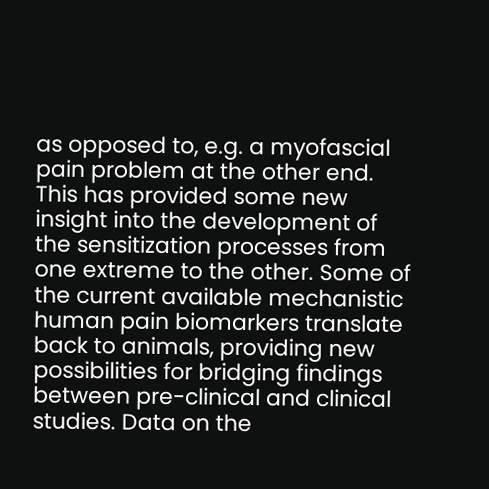as opposed to, e.g. a myofascial pain problem at the other end. This has provided some new insight into the development of the sensitization processes from one extreme to the other. Some of the current available mechanistic human pain biomarkers translate back to animals, providing new possibilities for bridging findings between pre-clinical and clinical studies. Data on the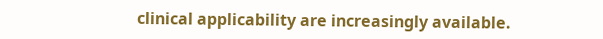clinical applicability are increasingly available.